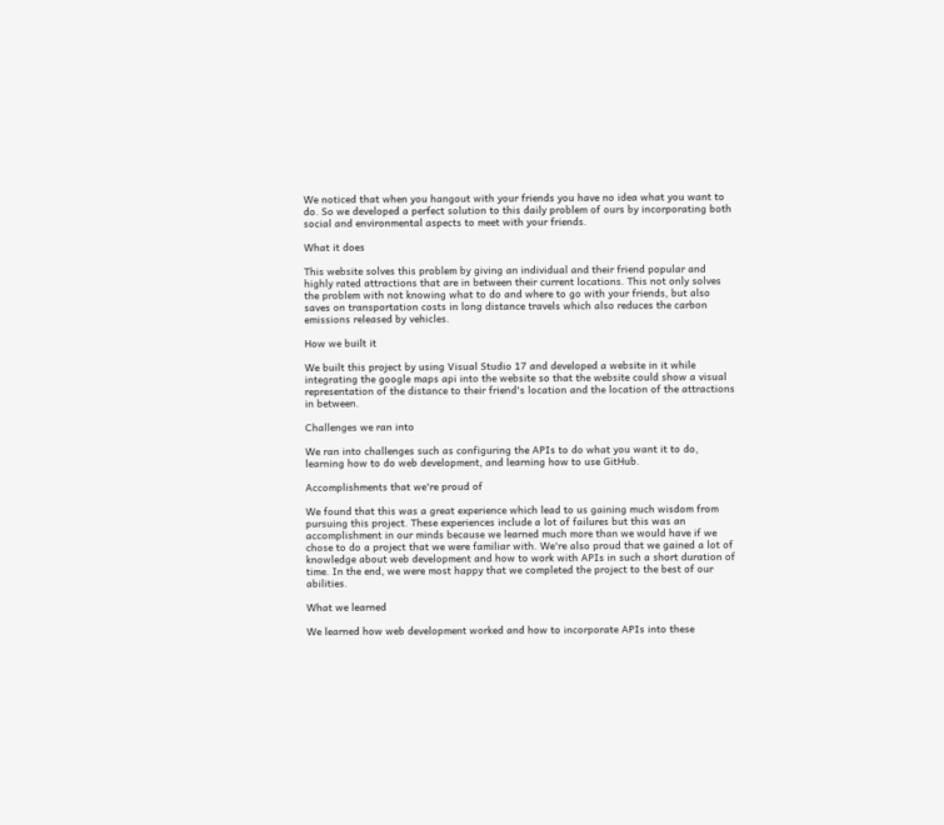We noticed that when you hangout with your friends you have no idea what you want to do. So we developed a perfect solution to this daily problem of ours by incorporating both social and environmental aspects to meet with your friends.

What it does

This website solves this problem by giving an individual and their friend popular and highly rated attractions that are in between their current locations. This not only solves the problem with not knowing what to do and where to go with your friends, but also saves on transportation costs in long distance travels which also reduces the carbon emissions released by vehicles.

How we built it

We built this project by using Visual Studio 17 and developed a website in it while integrating the google maps api into the website so that the website could show a visual representation of the distance to their friend's location and the location of the attractions in between.

Challenges we ran into

We ran into challenges such as configuring the APIs to do what you want it to do, learning how to do web development, and learning how to use GitHub.

Accomplishments that we're proud of

We found that this was a great experience which lead to us gaining much wisdom from pursuing this project. These experiences include a lot of failures but this was an accomplishment in our minds because we learned much more than we would have if we chose to do a project that we were familiar with. We're also proud that we gained a lot of knowledge about web development and how to work with APIs in such a short duration of time. In the end, we were most happy that we completed the project to the best of our abilities.

What we learned

We learned how web development worked and how to incorporate APIs into these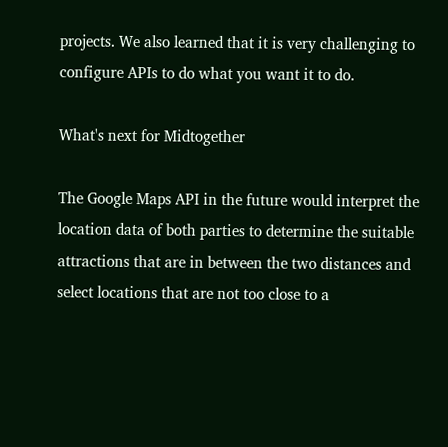projects. We also learned that it is very challenging to configure APIs to do what you want it to do.

What's next for Midtogether

The Google Maps API in the future would interpret the location data of both parties to determine the suitable attractions that are in between the two distances and select locations that are not too close to a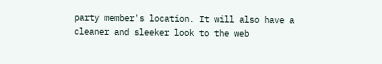party member's location. It will also have a cleaner and sleeker look to the web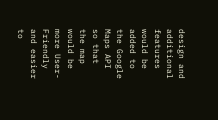design and additional features would be added to the Google Maps API so that the map would be more User-Friendly and easier to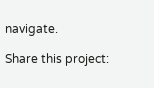navigate.

Share this project: